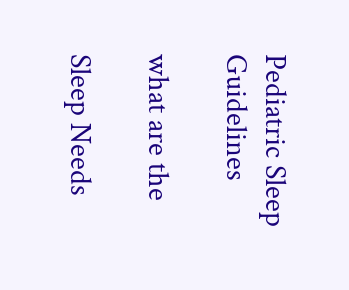Pediatric Sleep Guidelines

what are the

Sleep Needs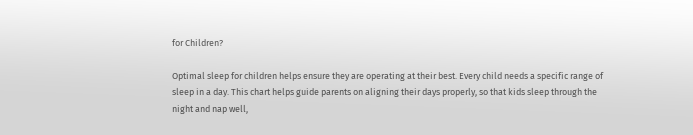for Children?

Optimal sleep for children helps ensure they are operating at their best. Every child needs a specific range of sleep in a day. This chart helps guide parents on aligning their days properly, so that kids sleep through the night and nap well,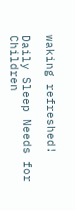waking refreshed!

Daily Sleep Needs for Children